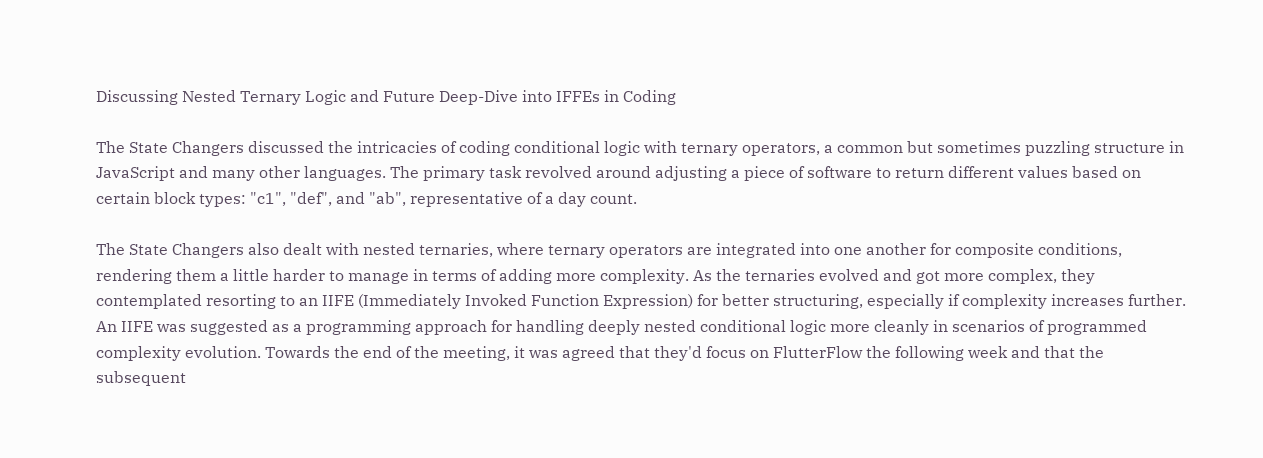Discussing Nested Ternary Logic and Future Deep-Dive into IFFEs in Coding

The State Changers discussed the intricacies of coding conditional logic with ternary operators, a common but sometimes puzzling structure in JavaScript and many other languages. The primary task revolved around adjusting a piece of software to return different values based on certain block types: "c1", "def", and "ab", representative of a day count.

The State Changers also dealt with nested ternaries, where ternary operators are integrated into one another for composite conditions, rendering them a little harder to manage in terms of adding more complexity. As the ternaries evolved and got more complex, they contemplated resorting to an IIFE (Immediately Invoked Function Expression) for better structuring, especially if complexity increases further. An IIFE was suggested as a programming approach for handling deeply nested conditional logic more cleanly in scenarios of programmed complexity evolution. Towards the end of the meeting, it was agreed that they'd focus on FlutterFlow the following week and that the subsequent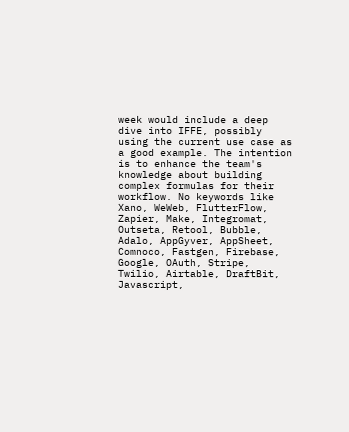week would include a deep dive into IFFE, possibly using the current use case as a good example. The intention is to enhance the team's knowledge about building complex formulas for their workflow. No keywords like Xano, WeWeb, FlutterFlow, Zapier, Make, Integromat, Outseta, Retool, Bubble, Adalo, AppGyver, AppSheet, Comnoco, Fastgen, Firebase, Google, OAuth, Stripe, Twilio, Airtable, DraftBit, Javascript,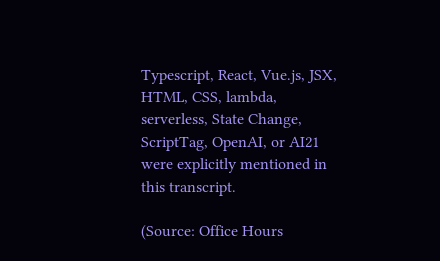Typescript, React, Vue.js, JSX, HTML, CSS, lambda, serverless, State Change, ScriptTag, OpenAI, or AI21 were explicitly mentioned in this transcript.

(Source: Office Hours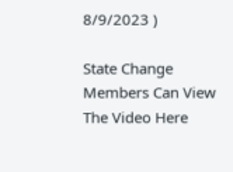8/9/2023 )

State Change Members Can View The Video Here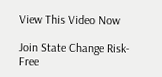View This Video Now

Join State Change Risk-Free